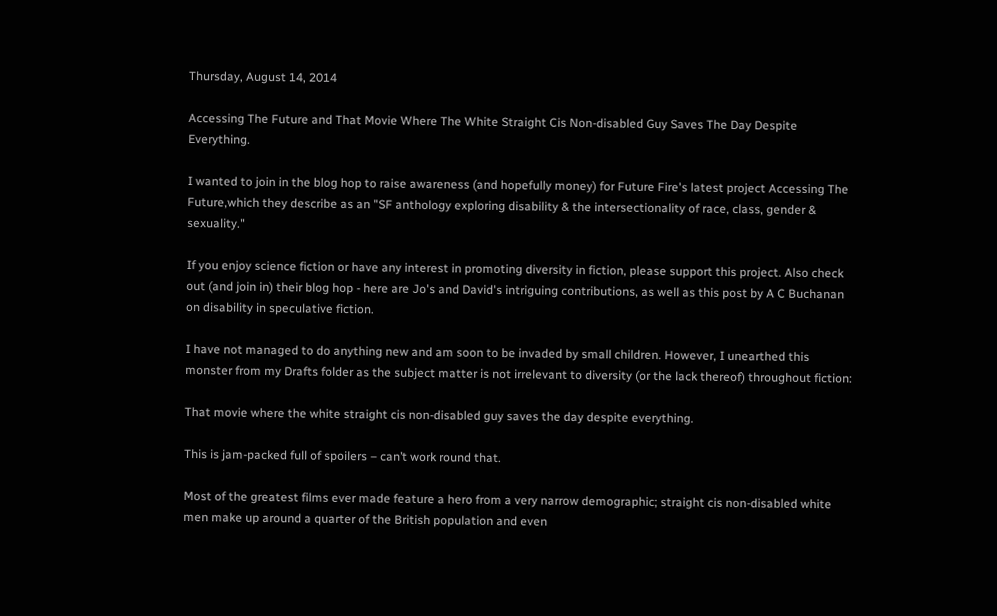Thursday, August 14, 2014

Accessing The Future and That Movie Where The White Straight Cis Non-disabled Guy Saves The Day Despite Everything.

I wanted to join in the blog hop to raise awareness (and hopefully money) for Future Fire's latest project Accessing The Future,which they describe as an "SF anthology exploring disability & the intersectionality of race, class, gender & sexuality."

If you enjoy science fiction or have any interest in promoting diversity in fiction, please support this project. Also check out (and join in) their blog hop - here are Jo's and David's intriguing contributions, as well as this post by A C Buchanan on disability in speculative fiction.

I have not managed to do anything new and am soon to be invaded by small children. However, I unearthed this monster from my Drafts folder as the subject matter is not irrelevant to diversity (or the lack thereof) throughout fiction:

That movie where the white straight cis non-disabled guy saves the day despite everything.

This is jam-packed full of spoilers – can’t work round that.

Most of the greatest films ever made feature a hero from a very narrow demographic; straight cis non-disabled white men make up around a quarter of the British population and even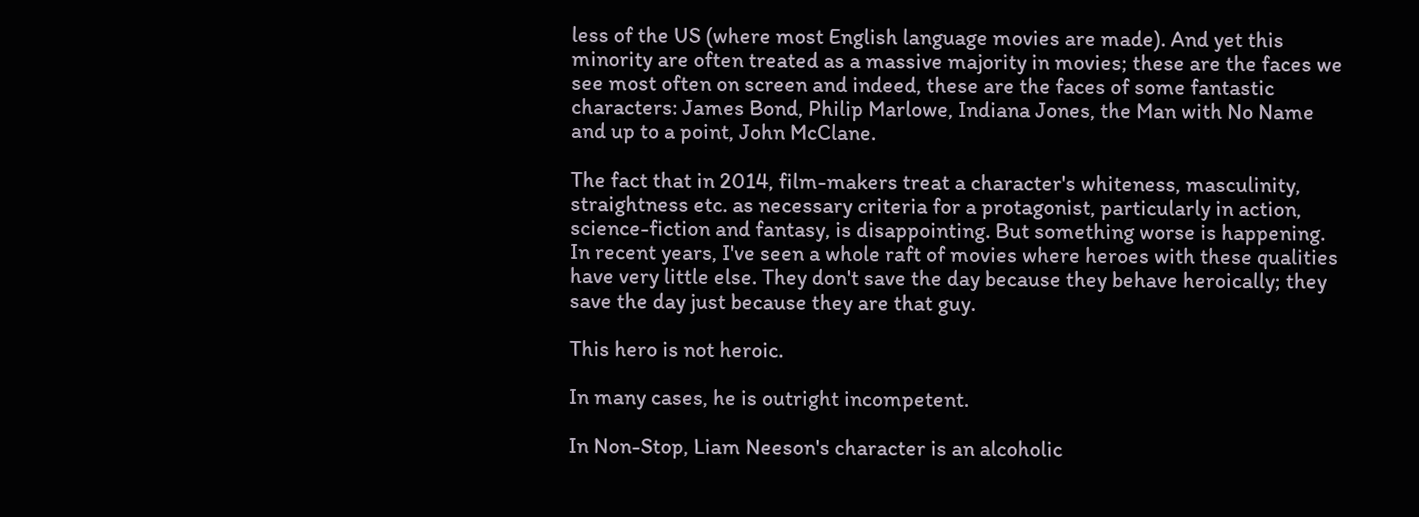less of the US (where most English language movies are made). And yet this minority are often treated as a massive majority in movies; these are the faces we see most often on screen and indeed, these are the faces of some fantastic characters: James Bond, Philip Marlowe, Indiana Jones, the Man with No Name and up to a point, John McClane.

The fact that in 2014, film-makers treat a character's whiteness, masculinity, straightness etc. as necessary criteria for a protagonist, particularly in action, science-fiction and fantasy, is disappointing. But something worse is happening. In recent years, I've seen a whole raft of movies where heroes with these qualities have very little else. They don't save the day because they behave heroically; they save the day just because they are that guy.

This hero is not heroic.

In many cases, he is outright incompetent.

In Non-Stop, Liam Neeson's character is an alcoholic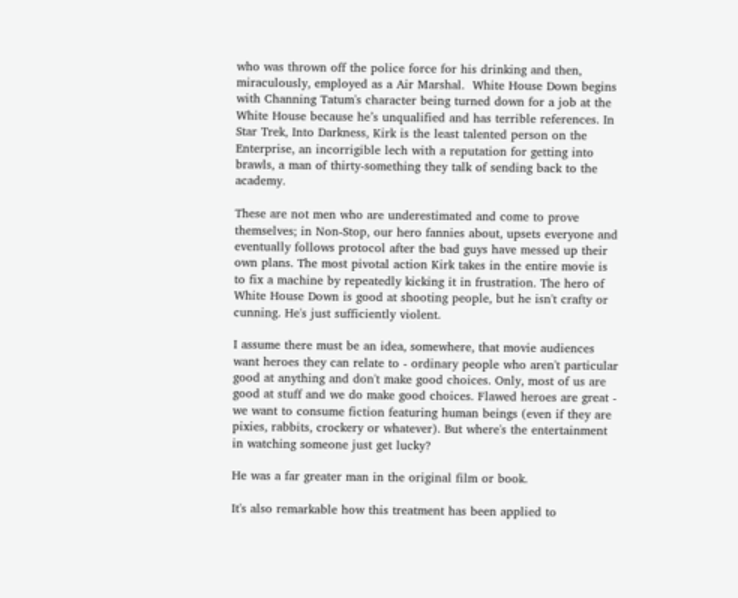who was thrown off the police force for his drinking and then, miraculously, employed as a Air Marshal.  White House Down begins with Channing Tatum's character being turned down for a job at the White House because he’s unqualified and has terrible references. In Star Trek, Into Darkness, Kirk is the least talented person on the Enterprise, an incorrigible lech with a reputation for getting into brawls, a man of thirty-something they talk of sending back to the academy.

These are not men who are underestimated and come to prove themselves; in Non-Stop, our hero fannies about, upsets everyone and eventually follows protocol after the bad guys have messed up their own plans. The most pivotal action Kirk takes in the entire movie is to fix a machine by repeatedly kicking it in frustration. The hero of White House Down is good at shooting people, but he isn't crafty or cunning. He's just sufficiently violent.

I assume there must be an idea, somewhere, that movie audiences want heroes they can relate to - ordinary people who aren't particular good at anything and don't make good choices. Only, most of us are good at stuff and we do make good choices. Flawed heroes are great - we want to consume fiction featuring human beings (even if they are pixies, rabbits, crockery or whatever). But where's the entertainment in watching someone just get lucky?

He was a far greater man in the original film or book.

It's also remarkable how this treatment has been applied to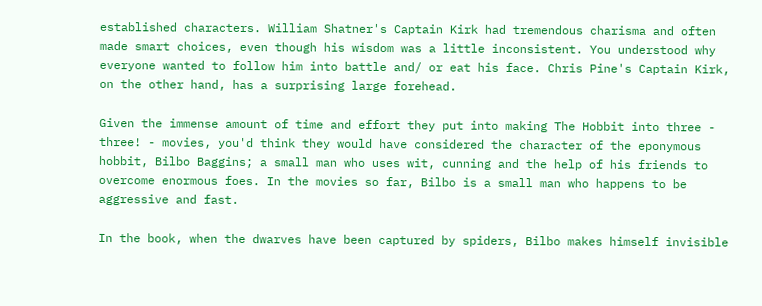established characters. William Shatner's Captain Kirk had tremendous charisma and often made smart choices, even though his wisdom was a little inconsistent. You understood why everyone wanted to follow him into battle and/ or eat his face. Chris Pine's Captain Kirk, on the other hand, has a surprising large forehead.

Given the immense amount of time and effort they put into making The Hobbit into three - three! - movies, you'd think they would have considered the character of the eponymous hobbit, Bilbo Baggins; a small man who uses wit, cunning and the help of his friends to overcome enormous foes. In the movies so far, Bilbo is a small man who happens to be aggressive and fast.

In the book, when the dwarves have been captured by spiders, Bilbo makes himself invisible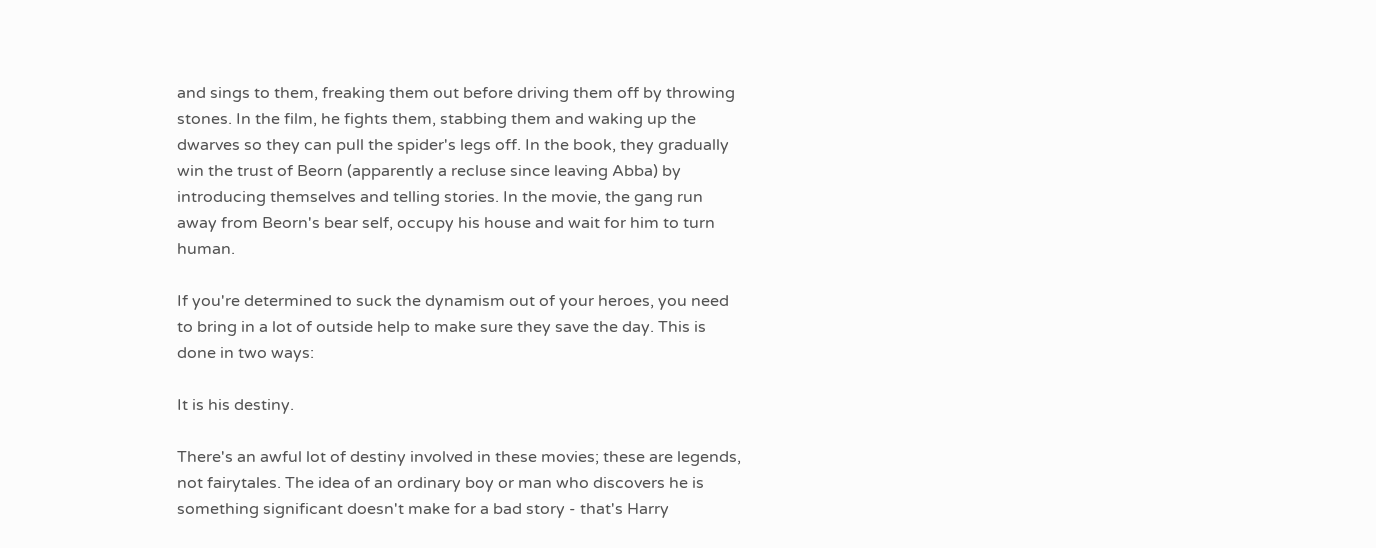and sings to them, freaking them out before driving them off by throwing stones. In the film, he fights them, stabbing them and waking up the dwarves so they can pull the spider's legs off. In the book, they gradually win the trust of Beorn (apparently a recluse since leaving Abba) by introducing themselves and telling stories. In the movie, the gang run away from Beorn's bear self, occupy his house and wait for him to turn human.

If you're determined to suck the dynamism out of your heroes, you need to bring in a lot of outside help to make sure they save the day. This is done in two ways:

It is his destiny.

There's an awful lot of destiny involved in these movies; these are legends, not fairytales. The idea of an ordinary boy or man who discovers he is something significant doesn't make for a bad story - that's Harry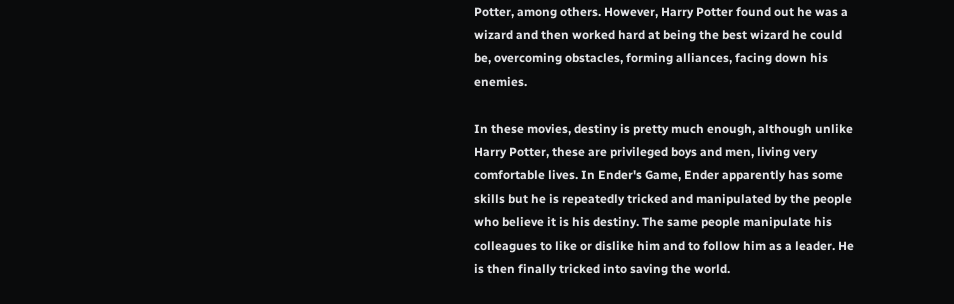Potter, among others. However, Harry Potter found out he was a wizard and then worked hard at being the best wizard he could be, overcoming obstacles, forming alliances, facing down his enemies.

In these movies, destiny is pretty much enough, although unlike Harry Potter, these are privileged boys and men, living very comfortable lives. In Ender's Game, Ender apparently has some skills but he is repeatedly tricked and manipulated by the people who believe it is his destiny. The same people manipulate his colleagues to like or dislike him and to follow him as a leader. He is then finally tricked into saving the world.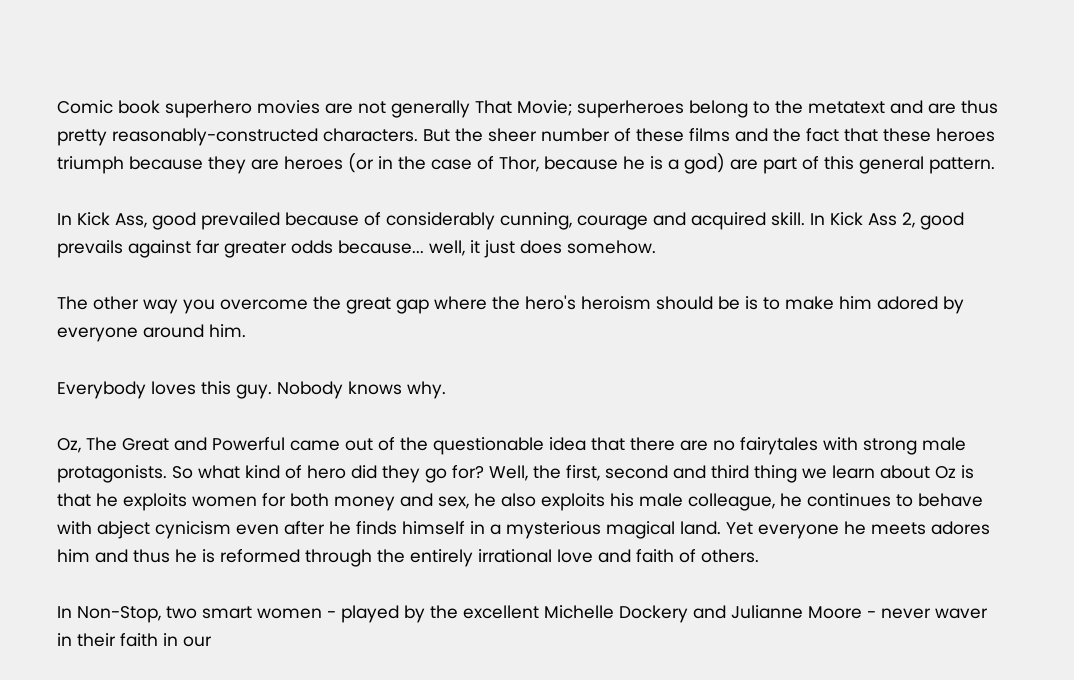Comic book superhero movies are not generally That Movie; superheroes belong to the metatext and are thus pretty reasonably-constructed characters. But the sheer number of these films and the fact that these heroes triumph because they are heroes (or in the case of Thor, because he is a god) are part of this general pattern.

In Kick Ass, good prevailed because of considerably cunning, courage and acquired skill. In Kick Ass 2, good prevails against far greater odds because... well, it just does somehow.

The other way you overcome the great gap where the hero's heroism should be is to make him adored by everyone around him.

Everybody loves this guy. Nobody knows why.

Oz, The Great and Powerful came out of the questionable idea that there are no fairytales with strong male protagonists. So what kind of hero did they go for? Well, the first, second and third thing we learn about Oz is that he exploits women for both money and sex, he also exploits his male colleague, he continues to behave with abject cynicism even after he finds himself in a mysterious magical land. Yet everyone he meets adores him and thus he is reformed through the entirely irrational love and faith of others.

In Non-Stop, two smart women - played by the excellent Michelle Dockery and Julianne Moore - never waver in their faith in our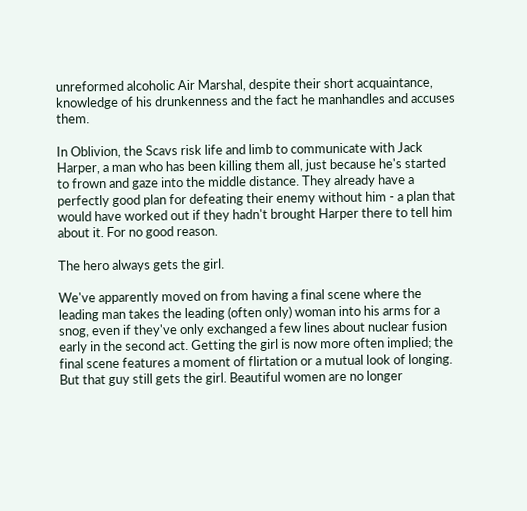unreformed alcoholic Air Marshal, despite their short acquaintance, knowledge of his drunkenness and the fact he manhandles and accuses them.

In Oblivion, the Scavs risk life and limb to communicate with Jack Harper, a man who has been killing them all, just because he's started to frown and gaze into the middle distance. They already have a perfectly good plan for defeating their enemy without him - a plan that would have worked out if they hadn't brought Harper there to tell him about it. For no good reason.

The hero always gets the girl.

We've apparently moved on from having a final scene where the leading man takes the leading (often only) woman into his arms for a snog, even if they've only exchanged a few lines about nuclear fusion early in the second act. Getting the girl is now more often implied; the final scene features a moment of flirtation or a mutual look of longing. But that guy still gets the girl. Beautiful women are no longer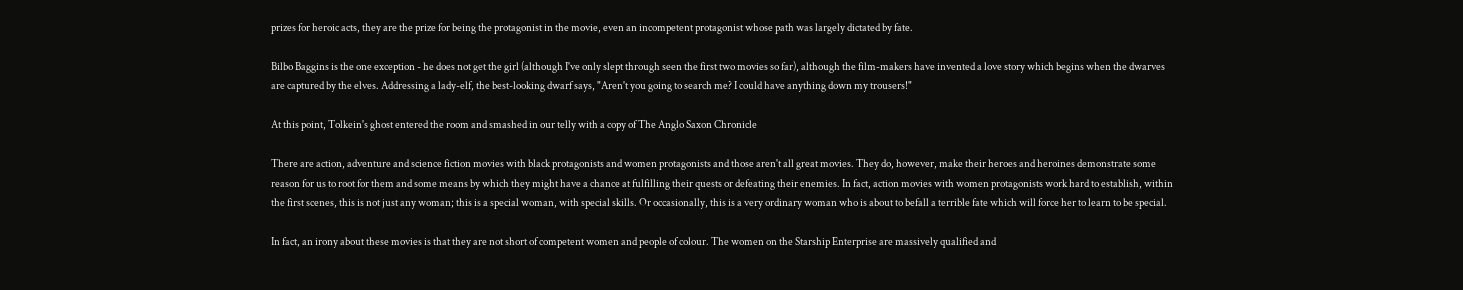prizes for heroic acts, they are the prize for being the protagonist in the movie, even an incompetent protagonist whose path was largely dictated by fate.

Bilbo Baggins is the one exception - he does not get the girl (although I've only slept through seen the first two movies so far), although the film-makers have invented a love story which begins when the dwarves are captured by the elves. Addressing a lady-elf, the best-looking dwarf says, "Aren't you going to search me? I could have anything down my trousers!"

At this point, Tolkein's ghost entered the room and smashed in our telly with a copy of The Anglo Saxon Chronicle

There are action, adventure and science fiction movies with black protagonists and women protagonists and those aren't all great movies. They do, however, make their heroes and heroines demonstrate some reason for us to root for them and some means by which they might have a chance at fulfilling their quests or defeating their enemies. In fact, action movies with women protagonists work hard to establish, within the first scenes, this is not just any woman; this is a special woman, with special skills. Or occasionally, this is a very ordinary woman who is about to befall a terrible fate which will force her to learn to be special.

In fact, an irony about these movies is that they are not short of competent women and people of colour. The women on the Starship Enterprise are massively qualified and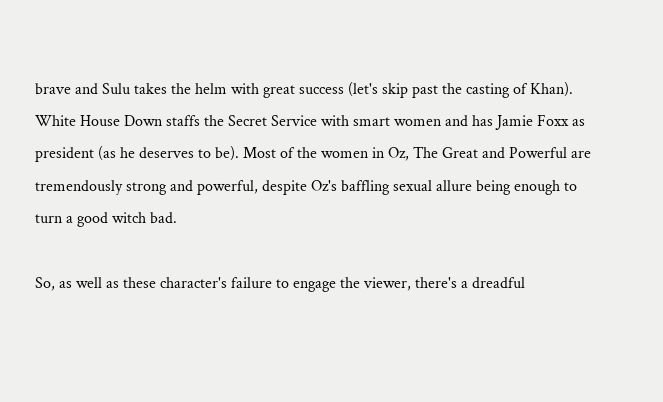brave and Sulu takes the helm with great success (let's skip past the casting of Khan). White House Down staffs the Secret Service with smart women and has Jamie Foxx as president (as he deserves to be). Most of the women in Oz, The Great and Powerful are tremendously strong and powerful, despite Oz's baffling sexual allure being enough to turn a good witch bad.

So, as well as these character's failure to engage the viewer, there's a dreadful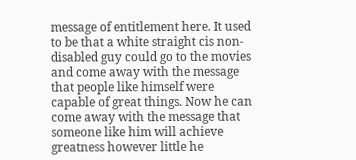message of entitlement here. It used to be that a white straight cis non-disabled guy could go to the movies and come away with the message that people like himself were capable of great things. Now he can come away with the message that someone like him will achieve greatness however little he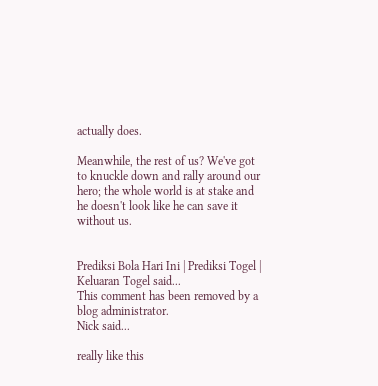actually does.

Meanwhile, the rest of us? We've got to knuckle down and rally around our hero; the whole world is at stake and he doesn't look like he can save it without us.


Prediksi Bola Hari Ini | Prediksi Togel | Keluaran Togel said...
This comment has been removed by a blog administrator.
Nick said...

really like this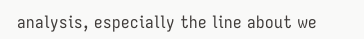analysis, especially the line about we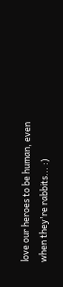love our heroes to be human, even when they're rabbits... :)